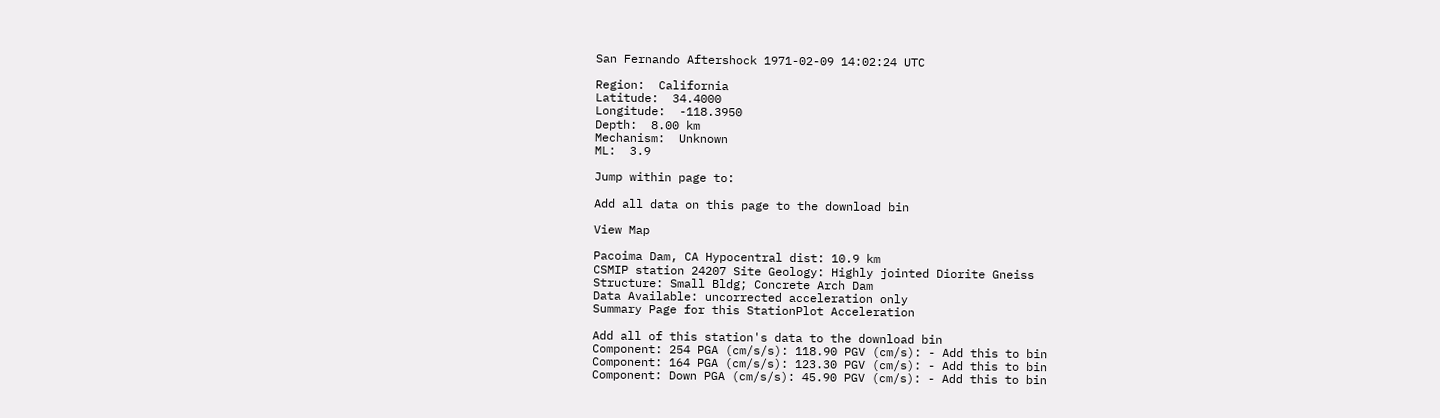San Fernando Aftershock 1971-02-09 14:02:24 UTC

Region:  California
Latitude:  34.4000
Longitude:  -118.3950
Depth:  8.00 km
Mechanism:  Unknown
ML:  3.9

Jump within page to:

Add all data on this page to the download bin

View Map

Pacoima Dam, CA Hypocentral dist: 10.9 km
CSMIP station 24207 Site Geology: Highly jointed Diorite Gneiss
Structure: Small Bldg; Concrete Arch Dam
Data Available: uncorrected acceleration only
Summary Page for this StationPlot Acceleration

Add all of this station's data to the download bin
Component: 254 PGA (cm/s/s): 118.90 PGV (cm/s): - Add this to bin
Component: 164 PGA (cm/s/s): 123.30 PGV (cm/s): - Add this to bin
Component: Down PGA (cm/s/s): 45.90 PGV (cm/s): - Add this to bin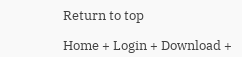Return to top

Home + Login + Download +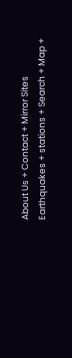About Us + Contact + Mirror Sites
Earthquakes + stations + Search + Map +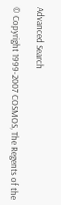Advanced Search

© Copyright 1999-2007 COSMOS, The Regents of the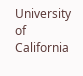University of California